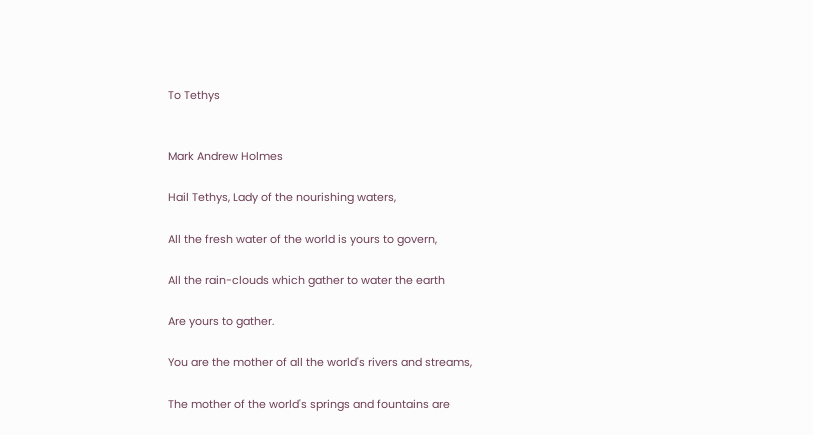To Tethys


Mark Andrew Holmes

Hail Tethys, Lady of the nourishing waters,

All the fresh water of the world is yours to govern,

All the rain-clouds which gather to water the earth

Are yours to gather.

You are the mother of all the world's rivers and streams,

The mother of the world's springs and fountains are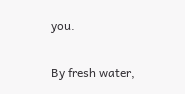you.

By fresh water,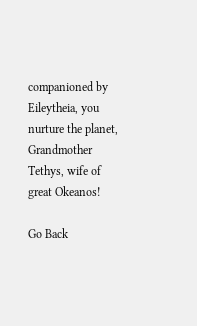companioned by Eileytheia, you nurture the planet, Grandmother Tethys, wife of great Okeanos!

Go Back